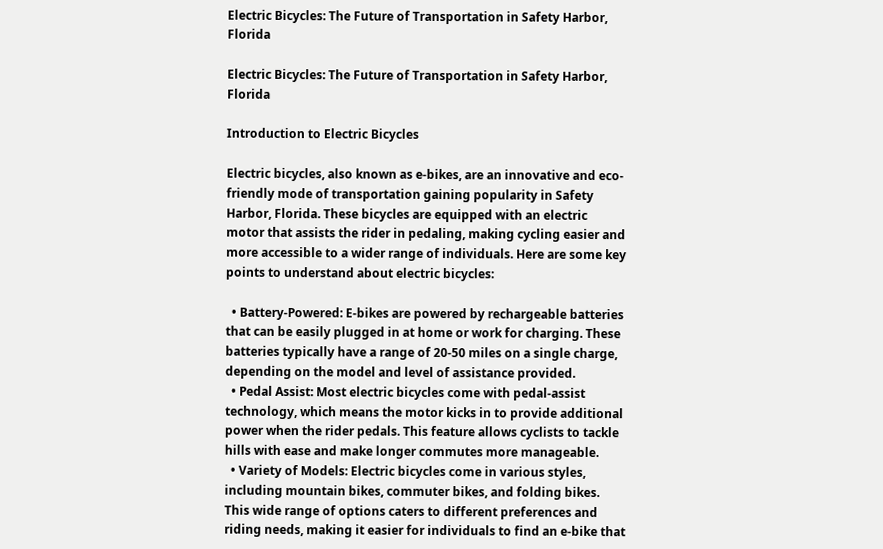Electric Bicycles: The Future of Transportation in Safety Harbor, Florida

Electric Bicycles: The Future of Transportation in Safety Harbor, Florida

Introduction to Electric Bicycles

Electric bicycles, also known as e-bikes, are an innovative and eco-friendly mode of transportation gaining popularity in Safety Harbor, Florida. These bicycles are equipped with an electric motor that assists the rider in pedaling, making cycling easier and more accessible to a wider range of individuals. Here are some key points to understand about electric bicycles:

  • Battery-Powered: E-bikes are powered by rechargeable batteries that can be easily plugged in at home or work for charging. These batteries typically have a range of 20-50 miles on a single charge, depending on the model and level of assistance provided.
  • Pedal Assist: Most electric bicycles come with pedal-assist technology, which means the motor kicks in to provide additional power when the rider pedals. This feature allows cyclists to tackle hills with ease and make longer commutes more manageable.
  • Variety of Models: Electric bicycles come in various styles, including mountain bikes, commuter bikes, and folding bikes. This wide range of options caters to different preferences and riding needs, making it easier for individuals to find an e-bike that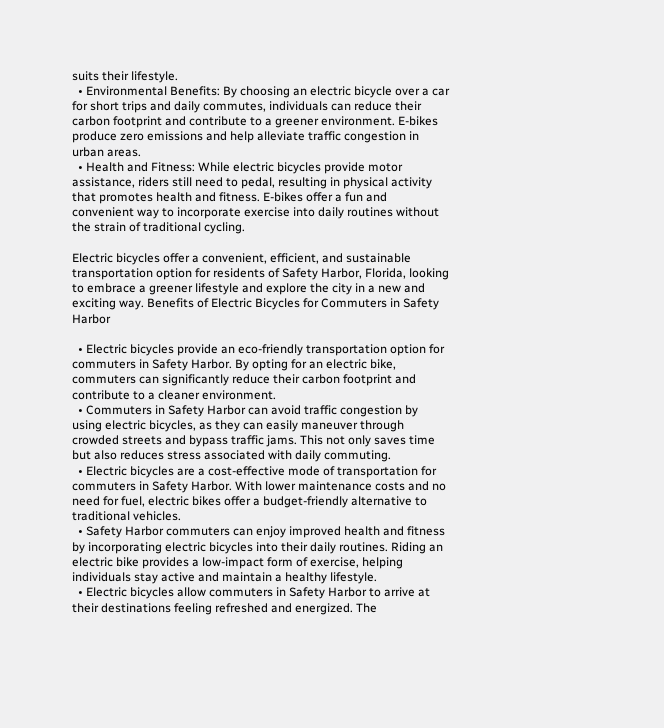suits their lifestyle.
  • Environmental Benefits: By choosing an electric bicycle over a car for short trips and daily commutes, individuals can reduce their carbon footprint and contribute to a greener environment. E-bikes produce zero emissions and help alleviate traffic congestion in urban areas.
  • Health and Fitness: While electric bicycles provide motor assistance, riders still need to pedal, resulting in physical activity that promotes health and fitness. E-bikes offer a fun and convenient way to incorporate exercise into daily routines without the strain of traditional cycling.

Electric bicycles offer a convenient, efficient, and sustainable transportation option for residents of Safety Harbor, Florida, looking to embrace a greener lifestyle and explore the city in a new and exciting way. Benefits of Electric Bicycles for Commuters in Safety Harbor

  • Electric bicycles provide an eco-friendly transportation option for commuters in Safety Harbor. By opting for an electric bike, commuters can significantly reduce their carbon footprint and contribute to a cleaner environment.
  • Commuters in Safety Harbor can avoid traffic congestion by using electric bicycles, as they can easily maneuver through crowded streets and bypass traffic jams. This not only saves time but also reduces stress associated with daily commuting.
  • Electric bicycles are a cost-effective mode of transportation for commuters in Safety Harbor. With lower maintenance costs and no need for fuel, electric bikes offer a budget-friendly alternative to traditional vehicles.
  • Safety Harbor commuters can enjoy improved health and fitness by incorporating electric bicycles into their daily routines. Riding an electric bike provides a low-impact form of exercise, helping individuals stay active and maintain a healthy lifestyle.
  • Electric bicycles allow commuters in Safety Harbor to arrive at their destinations feeling refreshed and energized. The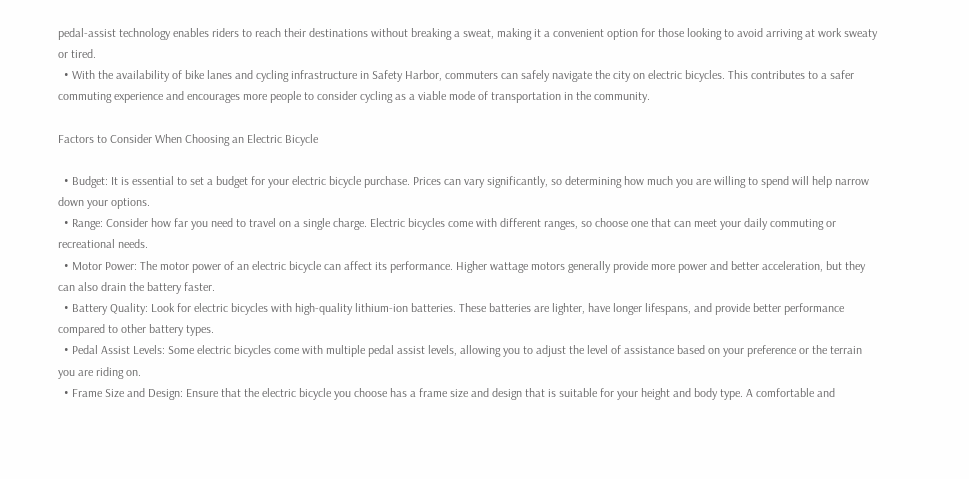pedal-assist technology enables riders to reach their destinations without breaking a sweat, making it a convenient option for those looking to avoid arriving at work sweaty or tired.
  • With the availability of bike lanes and cycling infrastructure in Safety Harbor, commuters can safely navigate the city on electric bicycles. This contributes to a safer commuting experience and encourages more people to consider cycling as a viable mode of transportation in the community.

Factors to Consider When Choosing an Electric Bicycle

  • Budget: It is essential to set a budget for your electric bicycle purchase. Prices can vary significantly, so determining how much you are willing to spend will help narrow down your options.
  • Range: Consider how far you need to travel on a single charge. Electric bicycles come with different ranges, so choose one that can meet your daily commuting or recreational needs.
  • Motor Power: The motor power of an electric bicycle can affect its performance. Higher wattage motors generally provide more power and better acceleration, but they can also drain the battery faster.
  • Battery Quality: Look for electric bicycles with high-quality lithium-ion batteries. These batteries are lighter, have longer lifespans, and provide better performance compared to other battery types.
  • Pedal Assist Levels: Some electric bicycles come with multiple pedal assist levels, allowing you to adjust the level of assistance based on your preference or the terrain you are riding on.
  • Frame Size and Design: Ensure that the electric bicycle you choose has a frame size and design that is suitable for your height and body type. A comfortable and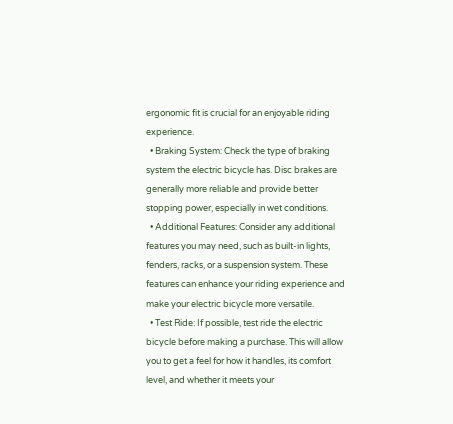ergonomic fit is crucial for an enjoyable riding experience.
  • Braking System: Check the type of braking system the electric bicycle has. Disc brakes are generally more reliable and provide better stopping power, especially in wet conditions.
  • Additional Features: Consider any additional features you may need, such as built-in lights, fenders, racks, or a suspension system. These features can enhance your riding experience and make your electric bicycle more versatile.
  • Test Ride: If possible, test ride the electric bicycle before making a purchase. This will allow you to get a feel for how it handles, its comfort level, and whether it meets your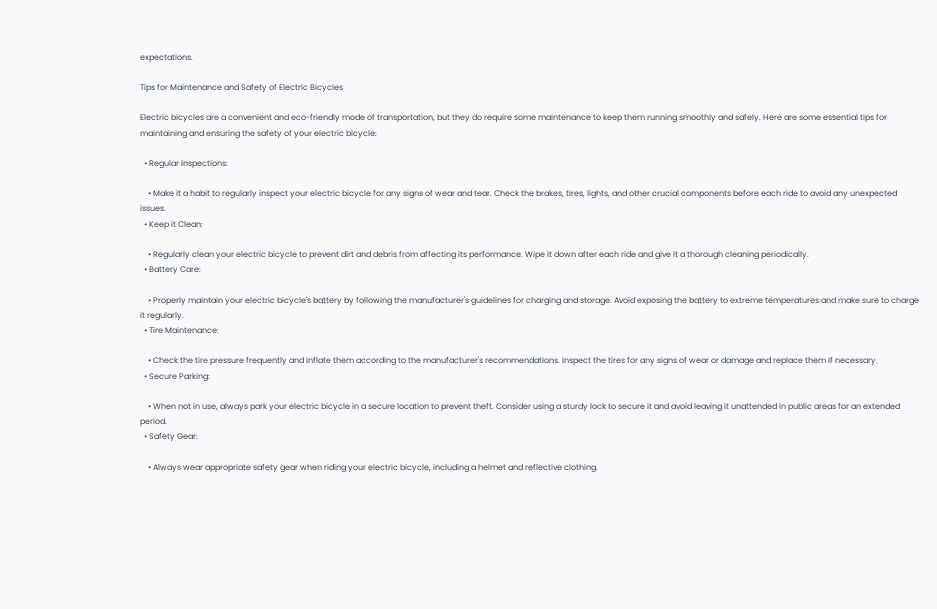expectations.

Tips for Maintenance and Safety of Electric Bicycles

Electric bicycles are a convenient and eco-friendly mode of transportation, but they do require some maintenance to keep them running smoothly and safely. Here are some essential tips for maintaining and ensuring the safety of your electric bicycle:

  • Regular Inspections:

    • Make it a habit to regularly inspect your electric bicycle for any signs of wear and tear. Check the brakes, tires, lights, and other crucial components before each ride to avoid any unexpected issues.
  • Keep it Clean:

    • Regularly clean your electric bicycle to prevent dirt and debris from affecting its performance. Wipe it down after each ride and give it a thorough cleaning periodically.
  • Battery Care:

    • Properly maintain your electric bicycle's battery by following the manufacturer's guidelines for charging and storage. Avoid exposing the battery to extreme temperatures and make sure to charge it regularly.
  • Tire Maintenance:

    • Check the tire pressure frequently and inflate them according to the manufacturer's recommendations. Inspect the tires for any signs of wear or damage and replace them if necessary.
  • Secure Parking:

    • When not in use, always park your electric bicycle in a secure location to prevent theft. Consider using a sturdy lock to secure it and avoid leaving it unattended in public areas for an extended period.
  • Safety Gear:

    • Always wear appropriate safety gear when riding your electric bicycle, including a helmet and reflective clothing.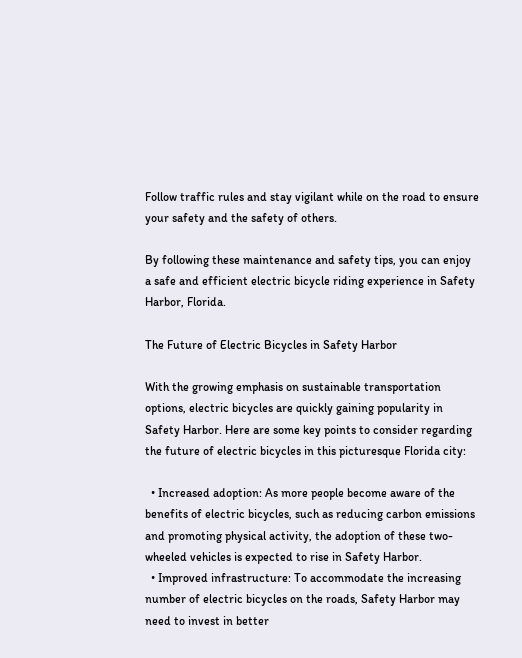Follow traffic rules and stay vigilant while on the road to ensure your safety and the safety of others.

By following these maintenance and safety tips, you can enjoy a safe and efficient electric bicycle riding experience in Safety Harbor, Florida.

The Future of Electric Bicycles in Safety Harbor

With the growing emphasis on sustainable transportation options, electric bicycles are quickly gaining popularity in Safety Harbor. Here are some key points to consider regarding the future of electric bicycles in this picturesque Florida city:

  • Increased adoption: As more people become aware of the benefits of electric bicycles, such as reducing carbon emissions and promoting physical activity, the adoption of these two-wheeled vehicles is expected to rise in Safety Harbor.
  • Improved infrastructure: To accommodate the increasing number of electric bicycles on the roads, Safety Harbor may need to invest in better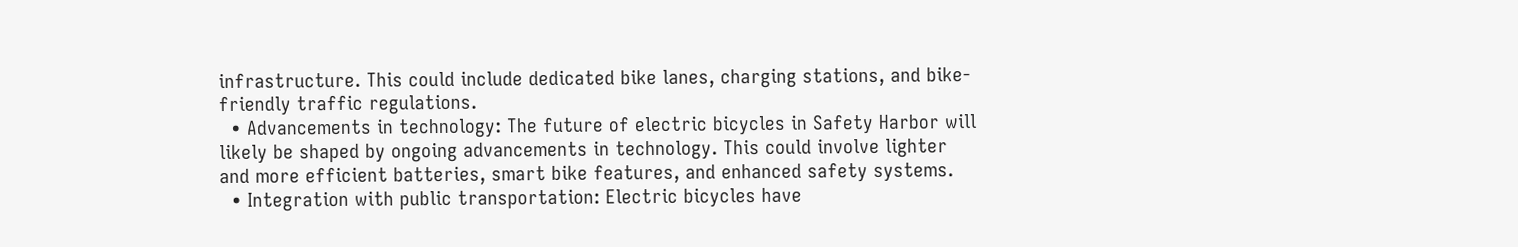infrastructure. This could include dedicated bike lanes, charging stations, and bike-friendly traffic regulations.
  • Advancements in technology: The future of electric bicycles in Safety Harbor will likely be shaped by ongoing advancements in technology. This could involve lighter and more efficient batteries, smart bike features, and enhanced safety systems.
  • Integration with public transportation: Electric bicycles have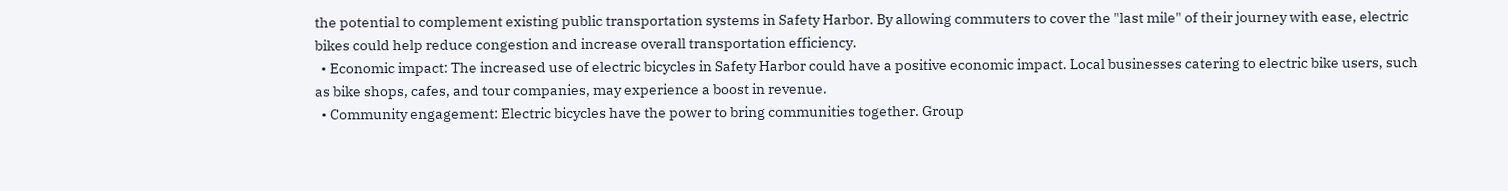the potential to complement existing public transportation systems in Safety Harbor. By allowing commuters to cover the "last mile" of their journey with ease, electric bikes could help reduce congestion and increase overall transportation efficiency.
  • Economic impact: The increased use of electric bicycles in Safety Harbor could have a positive economic impact. Local businesses catering to electric bike users, such as bike shops, cafes, and tour companies, may experience a boost in revenue.
  • Community engagement: Electric bicycles have the power to bring communities together. Group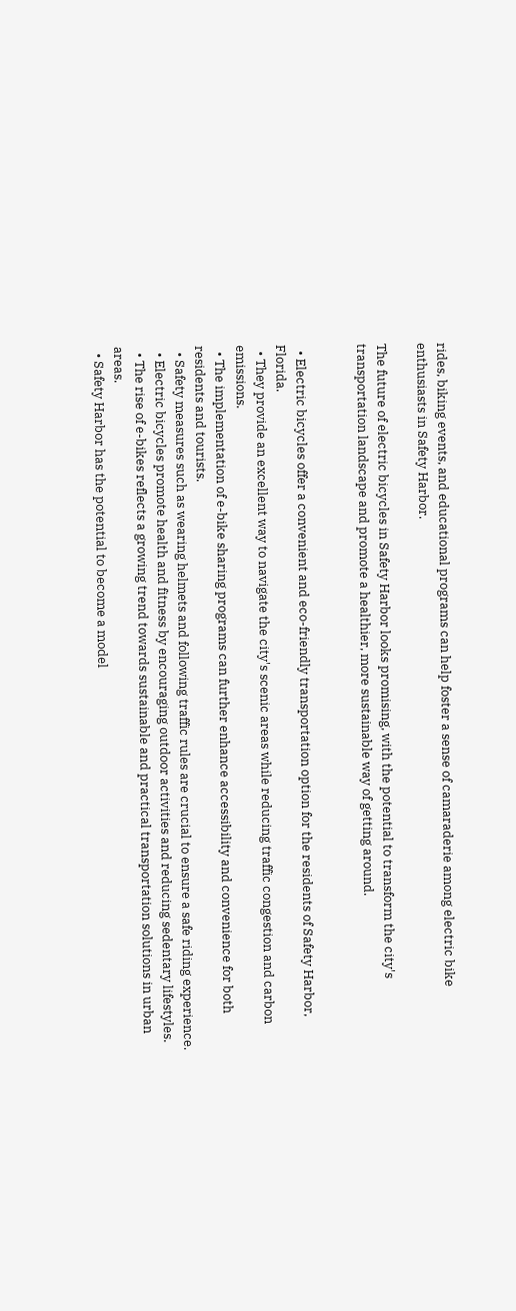rides, biking events, and educational programs can help foster a sense of camaraderie among electric bike enthusiasts in Safety Harbor.

The future of electric bicycles in Safety Harbor looks promising, with the potential to transform the city's transportation landscape and promote a healthier, more sustainable way of getting around.


  • Electric bicycles offer a convenient and eco-friendly transportation option for the residents of Safety Harbor, Florida.
  • They provide an excellent way to navigate the city's scenic areas while reducing traffic congestion and carbon emissions.
  • The implementation of e-bike sharing programs can further enhance accessibility and convenience for both residents and tourists.
  • Safety measures such as wearing helmets and following traffic rules are crucial to ensure a safe riding experience.
  • Electric bicycles promote health and fitness by encouraging outdoor activities and reducing sedentary lifestyles.
  • The rise of e-bikes reflects a growing trend towards sustainable and practical transportation solutions in urban areas.
  • Safety Harbor has the potential to become a model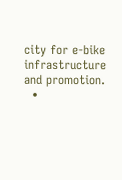city for e-bike infrastructure and promotion.
  •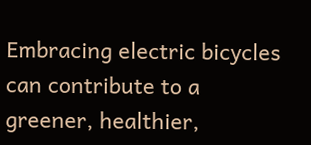Embracing electric bicycles can contribute to a greener, healthier,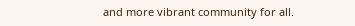and more vibrant community for all.